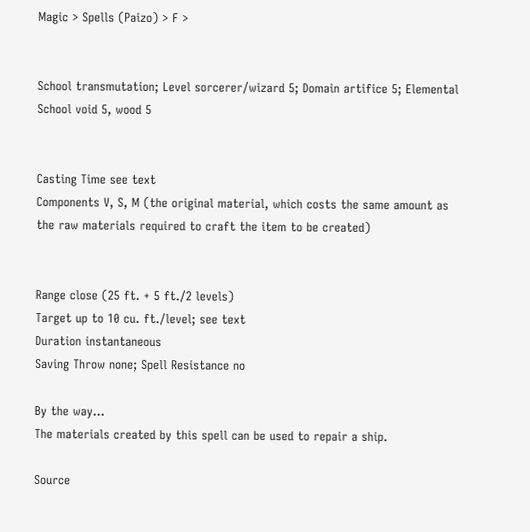Magic > Spells (Paizo) > F >


School transmutation; Level sorcerer/wizard 5; Domain artifice 5; Elemental School void 5, wood 5


Casting Time see text
Components V, S, M (the original material, which costs the same amount as the raw materials required to craft the item to be created)


Range close (25 ft. + 5 ft./2 levels)
Target up to 10 cu. ft./level; see text
Duration instantaneous
Saving Throw none; Spell Resistance no

By the way...
The materials created by this spell can be used to repair a ship.

Source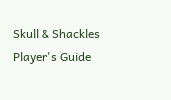Skull & Shackles Player's Guide